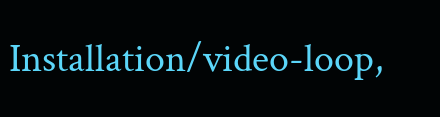Installation/video-loop,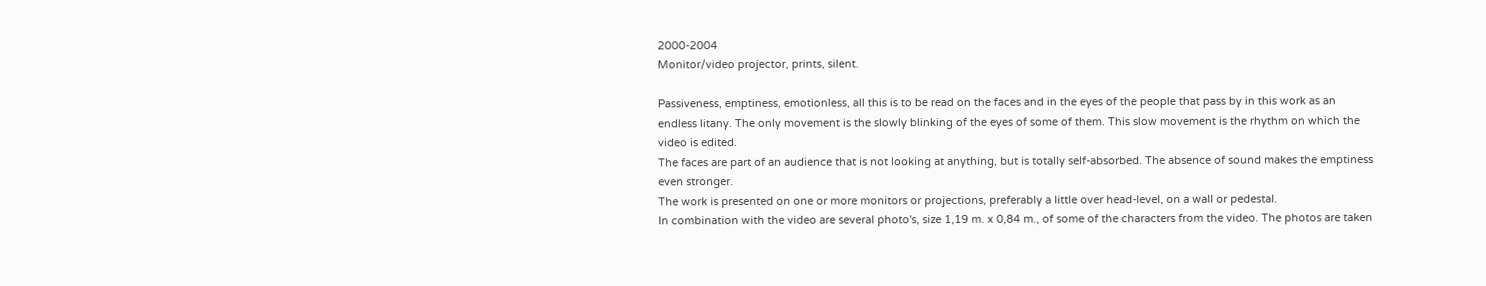2000-2004
Monitor/video projector, prints, silent.

Passiveness, emptiness, emotionless, all this is to be read on the faces and in the eyes of the people that pass by in this work as an endless litany. The only movement is the slowly blinking of the eyes of some of them. This slow movement is the rhythm on which the video is edited.
The faces are part of an audience that is not looking at anything, but is totally self-absorbed. The absence of sound makes the emptiness even stronger.
The work is presented on one or more monitors or projections, preferably a little over head-level, on a wall or pedestal.
In combination with the video are several photo's, size 1,19 m. x 0,84 m., of some of the characters from the video. The photos are taken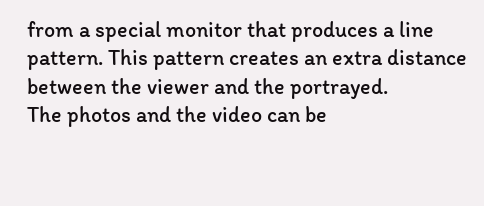from a special monitor that produces a line pattern. This pattern creates an extra distance between the viewer and the portrayed.
The photos and the video can be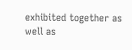exhibited together as well as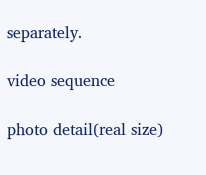separately.

video sequence

photo detail(real size)